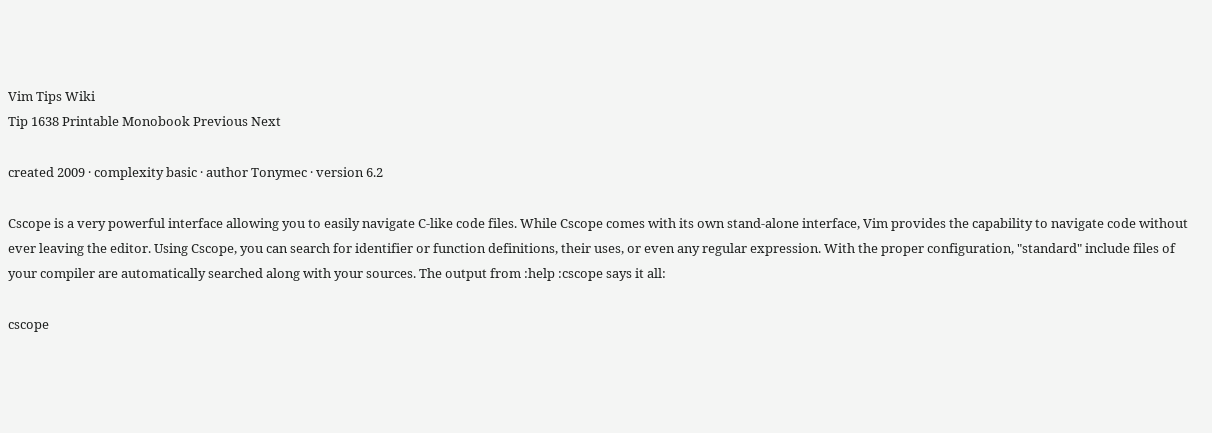Vim Tips Wiki
Tip 1638 Printable Monobook Previous Next

created 2009 · complexity basic · author Tonymec · version 6.2

Cscope is a very powerful interface allowing you to easily navigate C-like code files. While Cscope comes with its own stand-alone interface, Vim provides the capability to navigate code without ever leaving the editor. Using Cscope, you can search for identifier or function definitions, their uses, or even any regular expression. With the proper configuration, "standard" include files of your compiler are automatically searched along with your sources. The output from :help :cscope says it all:

cscope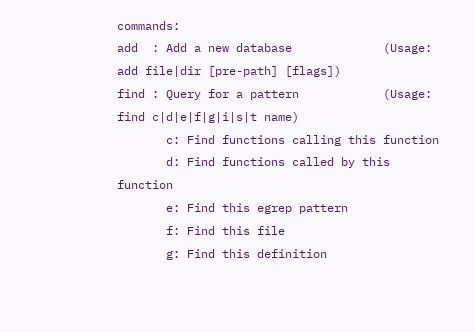commands:
add  : Add a new database             (Usage: add file|dir [pre-path] [flags])
find : Query for a pattern            (Usage: find c|d|e|f|g|i|s|t name)
       c: Find functions calling this function
       d: Find functions called by this function
       e: Find this egrep pattern
       f: Find this file
       g: Find this definition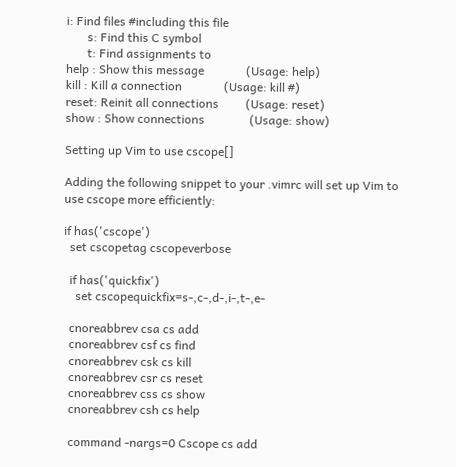i: Find files #including this file
       s: Find this C symbol
       t: Find assignments to
help : Show this message              (Usage: help)
kill : Kill a connection              (Usage: kill #)
reset: Reinit all connections         (Usage: reset)
show : Show connections               (Usage: show)

Setting up Vim to use cscope[]

Adding the following snippet to your .vimrc will set up Vim to use cscope more efficiently:

if has('cscope')
  set cscopetag cscopeverbose

  if has('quickfix')
    set cscopequickfix=s-,c-,d-,i-,t-,e-

  cnoreabbrev csa cs add
  cnoreabbrev csf cs find
  cnoreabbrev csk cs kill
  cnoreabbrev csr cs reset
  cnoreabbrev css cs show
  cnoreabbrev csh cs help

  command -nargs=0 Cscope cs add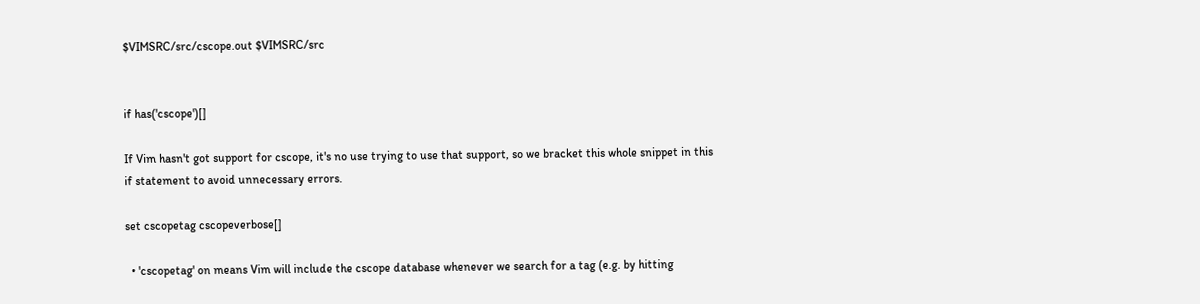$VIMSRC/src/cscope.out $VIMSRC/src


if has('cscope')[]

If Vim hasn't got support for cscope, it's no use trying to use that support, so we bracket this whole snippet in this if statement to avoid unnecessary errors.

set cscopetag cscopeverbose[]

  • 'cscopetag' on means Vim will include the cscope database whenever we search for a tag (e.g. by hitting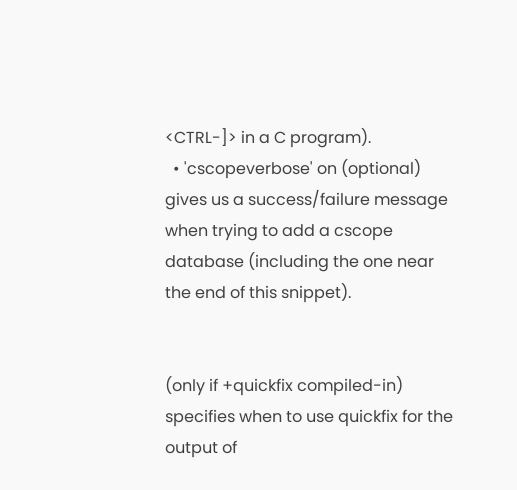<CTRL-]> in a C program).
  • 'cscopeverbose' on (optional) gives us a success/failure message when trying to add a cscope database (including the one near the end of this snippet).


(only if +quickfix compiled-in) specifies when to use quickfix for the output of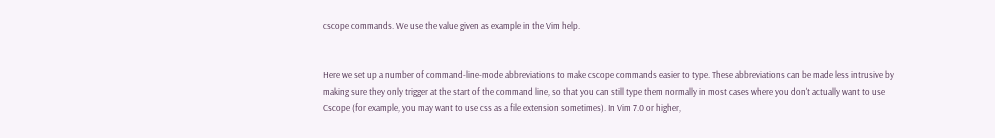cscope commands. We use the value given as example in the Vim help.


Here we set up a number of command-line-mode abbreviations to make cscope commands easier to type. These abbreviations can be made less intrusive by making sure they only trigger at the start of the command line, so that you can still type them normally in most cases where you don't actually want to use Cscope (for example, you may want to use css as a file extension sometimes). In Vim 7.0 or higher,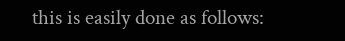this is easily done as follows: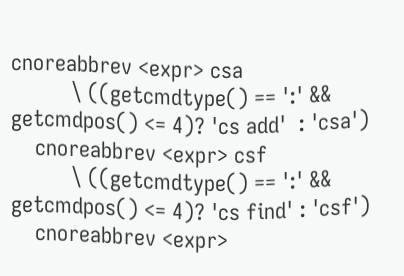cnoreabbrev <expr> csa
          \ ((getcmdtype() == ':' && getcmdpos() <= 4)? 'cs add'  : 'csa')
    cnoreabbrev <expr> csf
          \ ((getcmdtype() == ':' && getcmdpos() <= 4)? 'cs find' : 'csf')
    cnoreabbrev <expr>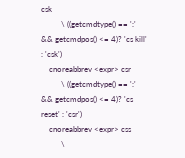csk
          \ ((getcmdtype() == ':' && getcmdpos() <= 4)? 'cs kill' : 'csk')
    cnoreabbrev <expr> csr
          \ ((getcmdtype() == ':' && getcmdpos() <= 4)? 'cs reset' : 'csr')
    cnoreabbrev <expr> css
          \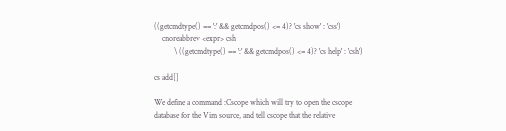((getcmdtype() == ':' && getcmdpos() <= 4)? 'cs show' : 'css')
    cnoreabbrev <expr> csh
          \ ((getcmdtype() == ':' && getcmdpos() <= 4)? 'cs help' : 'csh')

cs add[]

We define a command :Cscope which will try to open the cscope database for the Vim source, and tell cscope that the relative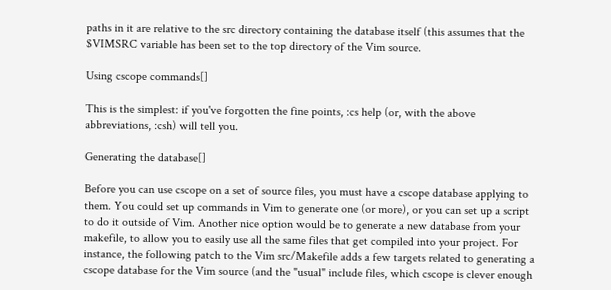paths in it are relative to the src directory containing the database itself (this assumes that the $VIMSRC variable has been set to the top directory of the Vim source.

Using cscope commands[]

This is the simplest: if you've forgotten the fine points, :cs help (or, with the above abbreviations, :csh) will tell you.

Generating the database[]

Before you can use cscope on a set of source files, you must have a cscope database applying to them. You could set up commands in Vim to generate one (or more), or you can set up a script to do it outside of Vim. Another nice option would be to generate a new database from your makefile, to allow you to easily use all the same files that get compiled into your project. For instance, the following patch to the Vim src/Makefile adds a few targets related to generating a cscope database for the Vim source (and the "usual" include files, which cscope is clever enough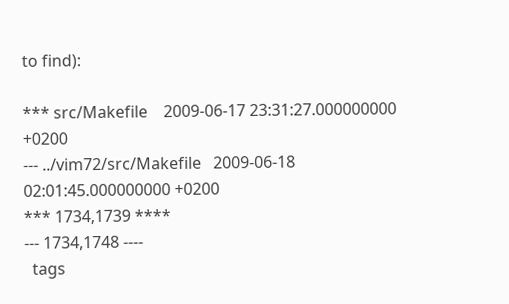to find):

*** src/Makefile    2009-06-17 23:31:27.000000000 +0200
--- ../vim72/src/Makefile   2009-06-18 02:01:45.000000000 +0200
*** 1734,1739 ****
--- 1734,1748 ----
  tags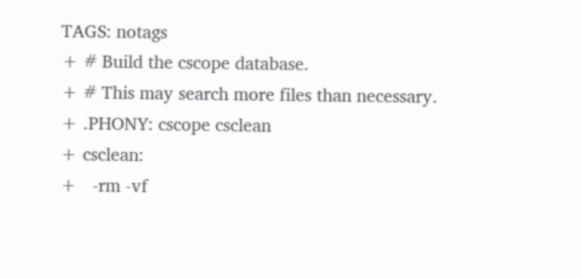TAGS: notags
+ # Build the cscope database.
+ # This may search more files than necessary.
+ .PHONY: cscope csclean
+ csclean:
+   -rm -vf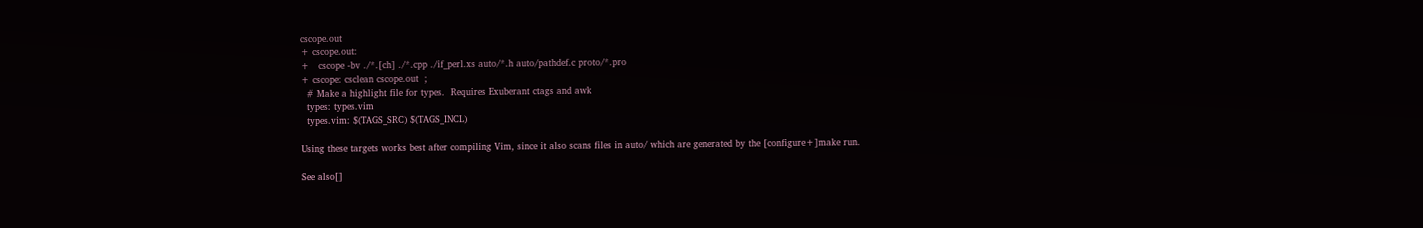cscope.out
+ cscope.out:
+   cscope -bv ./*.[ch] ./*.cpp ./if_perl.xs auto/*.h auto/pathdef.c proto/*.pro
+ cscope: csclean cscope.out  ;
  # Make a highlight file for types.  Requires Exuberant ctags and awk
  types: types.vim
  types.vim: $(TAGS_SRC) $(TAGS_INCL)

Using these targets works best after compiling Vim, since it also scans files in auto/ which are generated by the [configure+]make run.

See also[]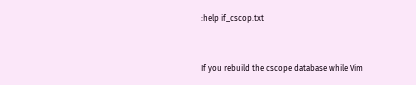:help if_cscop.txt


If you rebuild the cscope database while Vim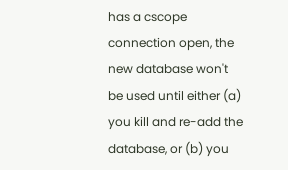has a cscope connection open, the new database won't be used until either (a) you kill and re-add the database, or (b) you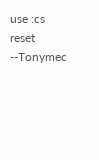use :cs reset --Tonymec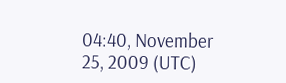04:40, November 25, 2009 (UTC)